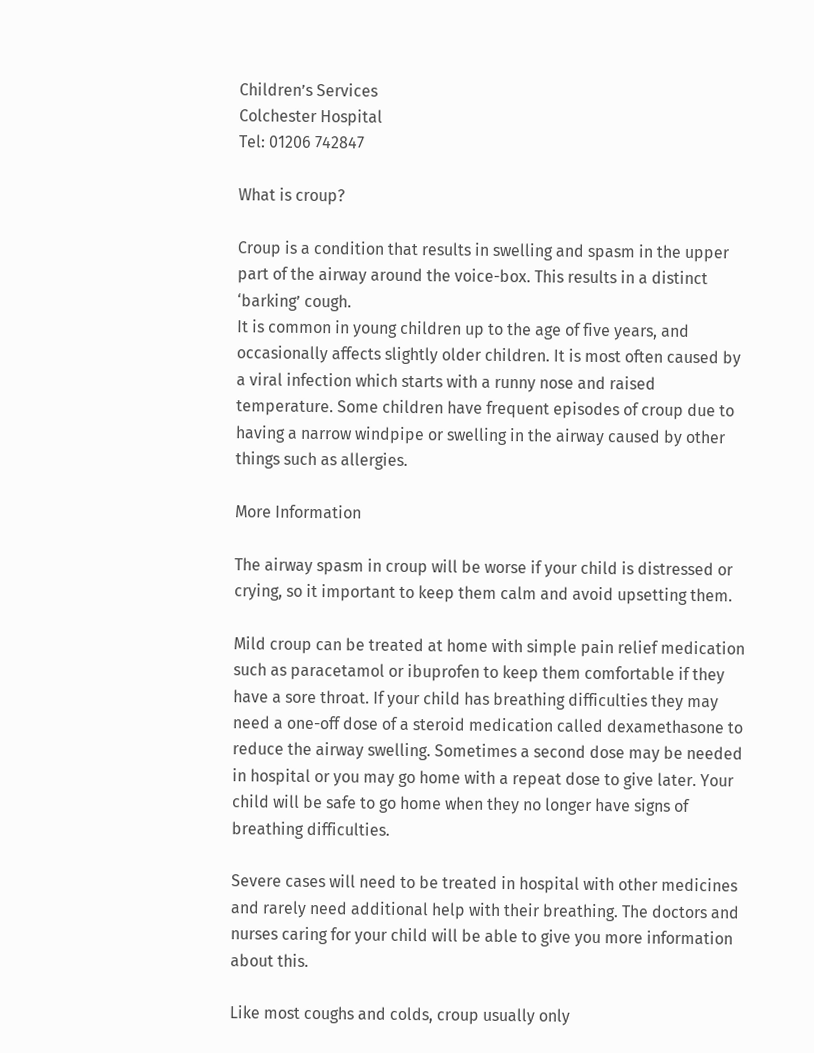Children’s Services
Colchester Hospital
Tel: 01206 742847

What is croup?

Croup is a condition that results in swelling and spasm in the upper part of the airway around the voice-box. This results in a distinct ‘barking’ cough.
It is common in young children up to the age of five years, and occasionally affects slightly older children. It is most often caused by a viral infection which starts with a runny nose and raised temperature. Some children have frequent episodes of croup due to having a narrow windpipe or swelling in the airway caused by other things such as allergies.

More Information

The airway spasm in croup will be worse if your child is distressed or crying, so it important to keep them calm and avoid upsetting them.

Mild croup can be treated at home with simple pain relief medication such as paracetamol or ibuprofen to keep them comfortable if they have a sore throat. If your child has breathing difficulties they may need a one-off dose of a steroid medication called dexamethasone to reduce the airway swelling. Sometimes a second dose may be needed in hospital or you may go home with a repeat dose to give later. Your child will be safe to go home when they no longer have signs of breathing difficulties.

Severe cases will need to be treated in hospital with other medicines and rarely need additional help with their breathing. The doctors and nurses caring for your child will be able to give you more information about this.

Like most coughs and colds, croup usually only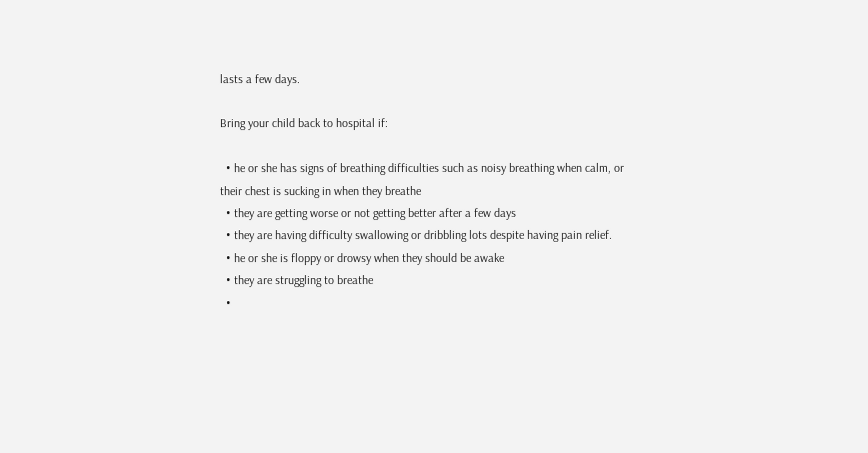lasts a few days.

Bring your child back to hospital if:

  • he or she has signs of breathing difficulties such as noisy breathing when calm, or their chest is sucking in when they breathe
  • they are getting worse or not getting better after a few days
  • they are having difficulty swallowing or dribbling lots despite having pain relief.
  • he or she is floppy or drowsy when they should be awake
  • they are struggling to breathe
  •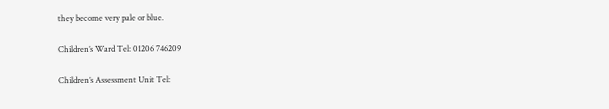they become very pale or blue.

Children’s Ward Tel: 01206 746209

Children’s Assessment Unit Tel: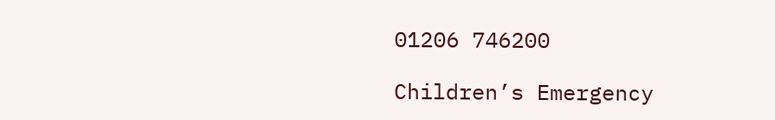01206 746200

Children’s Emergency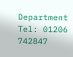Department Tel: 01206 742847